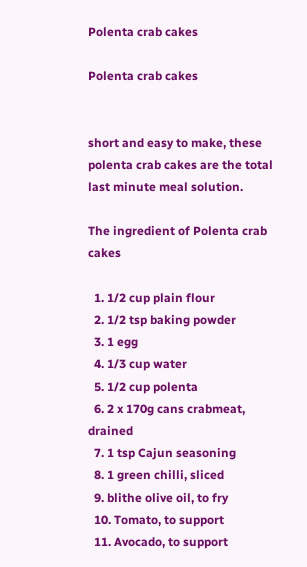Polenta crab cakes

Polenta crab cakes


short and easy to make, these polenta crab cakes are the total last minute meal solution.

The ingredient of Polenta crab cakes

  1. 1/2 cup plain flour
  2. 1/2 tsp baking powder
  3. 1 egg
  4. 1/3 cup water
  5. 1/2 cup polenta
  6. 2 x 170g cans crabmeat, drained
  7. 1 tsp Cajun seasoning
  8. 1 green chilli, sliced
  9. blithe olive oil, to fry
  10. Tomato, to support
  11. Avocado, to support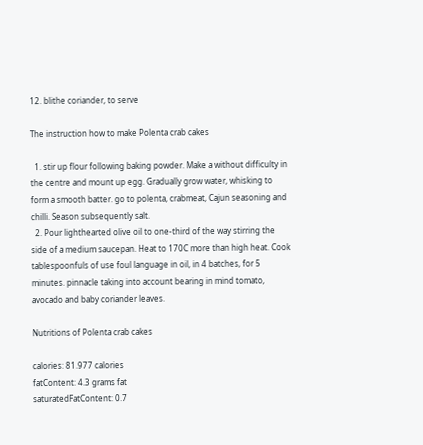12. blithe coriander, to serve

The instruction how to make Polenta crab cakes

  1. stir up flour following baking powder. Make a without difficulty in the centre and mount up egg. Gradually grow water, whisking to form a smooth batter. go to polenta, crabmeat, Cajun seasoning and chilli. Season subsequently salt.
  2. Pour lighthearted olive oil to one-third of the way stirring the side of a medium saucepan. Heat to 170C more than high heat. Cook tablespoonfuls of use foul language in oil, in 4 batches, for 5 minutes. pinnacle taking into account bearing in mind tomato, avocado and baby coriander leaves.

Nutritions of Polenta crab cakes

calories: 81.977 calories
fatContent: 4.3 grams fat
saturatedFatContent: 0.7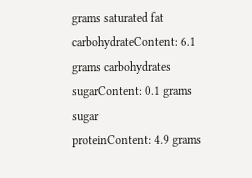grams saturated fat
carbohydrateContent: 6.1 grams carbohydrates
sugarContent: 0.1 grams sugar
proteinContent: 4.9 grams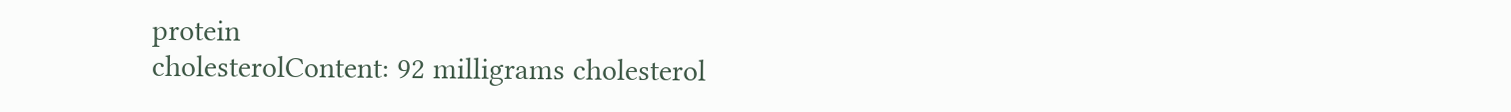protein
cholesterolContent: 92 milligrams cholesterol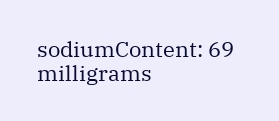sodiumContent: 69 milligrams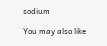sodium

You may also like